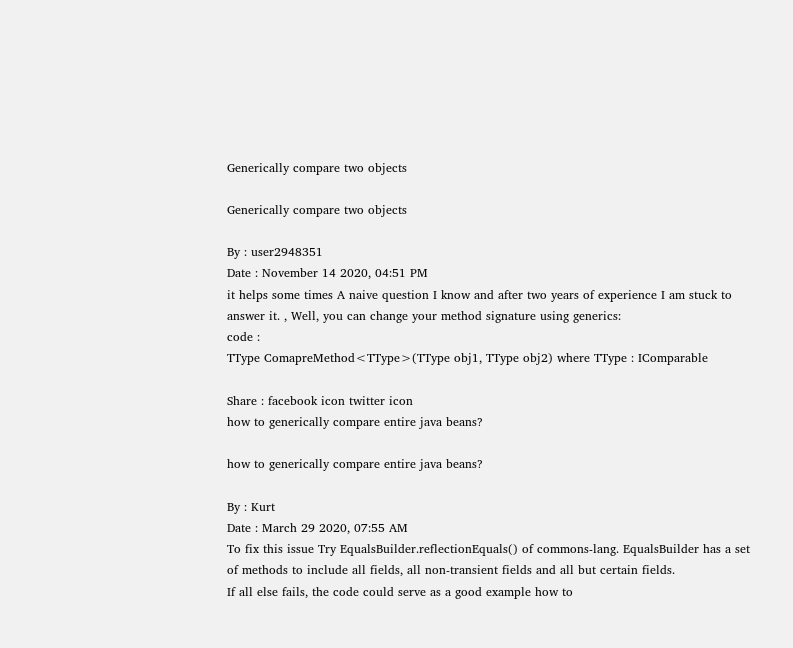Generically compare two objects

Generically compare two objects

By : user2948351
Date : November 14 2020, 04:51 PM
it helps some times A naive question I know and after two years of experience I am stuck to answer it. , Well, you can change your method signature using generics:
code :
TType ComapreMethod<TType>(TType obj1, TType obj2) where TType : IComparable

Share : facebook icon twitter icon
how to generically compare entire java beans?

how to generically compare entire java beans?

By : Kurt
Date : March 29 2020, 07:55 AM
To fix this issue Try EqualsBuilder.reflectionEquals() of commons-lang. EqualsBuilder has a set of methods to include all fields, all non-transient fields and all but certain fields.
If all else fails, the code could serve as a good example how to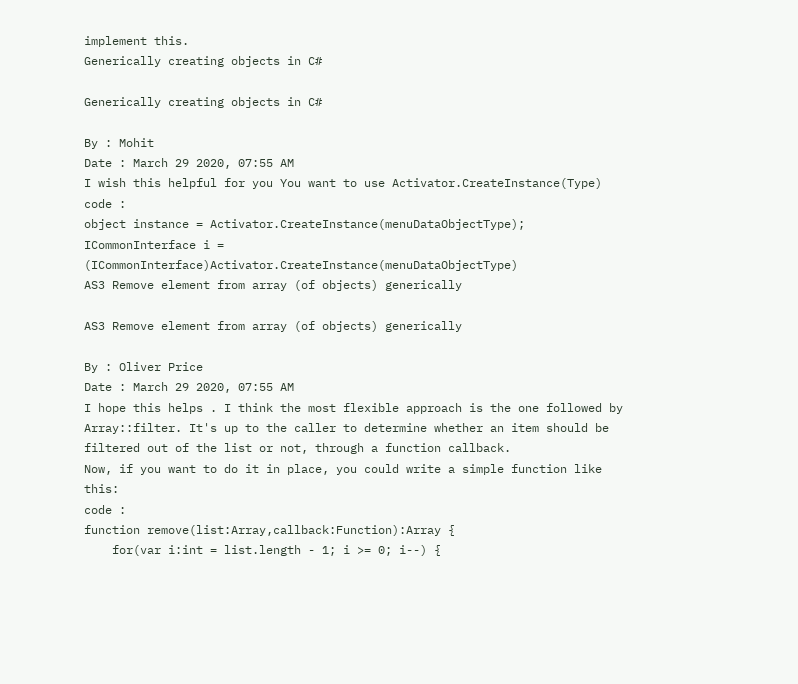implement this.
Generically creating objects in C#

Generically creating objects in C#

By : Mohit
Date : March 29 2020, 07:55 AM
I wish this helpful for you You want to use Activator.CreateInstance(Type)
code :
object instance = Activator.CreateInstance(menuDataObjectType);
ICommonInterface i = (ICommonInterface)Activator.CreateInstance(menuDataObjectType)
AS3 Remove element from array (of objects) generically

AS3 Remove element from array (of objects) generically

By : Oliver Price
Date : March 29 2020, 07:55 AM
I hope this helps . I think the most flexible approach is the one followed by Array::filter. It's up to the caller to determine whether an item should be filtered out of the list or not, through a function callback.
Now, if you want to do it in place, you could write a simple function like this:
code :
function remove(list:Array,callback:Function):Array {
    for(var i:int = list.length - 1; i >= 0; i--) {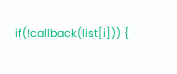if(!callback(list[i])) {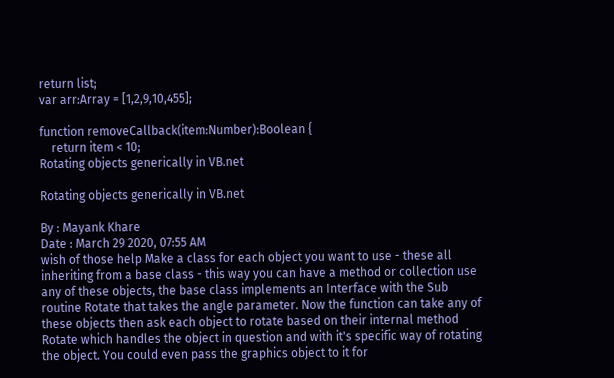return list;
var arr:Array = [1,2,9,10,455];

function removeCallback(item:Number):Boolean {
    return item < 10;
Rotating objects generically in VB.net

Rotating objects generically in VB.net

By : Mayank Khare
Date : March 29 2020, 07:55 AM
wish of those help Make a class for each object you want to use - these all inheriting from a base class - this way you can have a method or collection use any of these objects, the base class implements an Interface with the Sub routine Rotate that takes the angle parameter. Now the function can take any of these objects then ask each object to rotate based on their internal method Rotate which handles the object in question and with it's specific way of rotating the object. You could even pass the graphics object to it for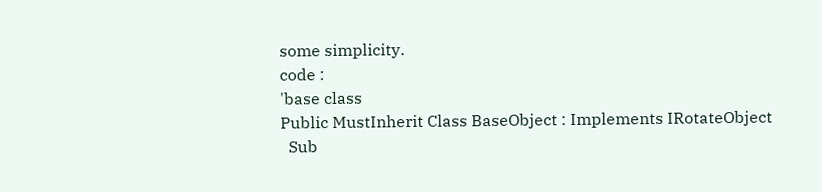some simplicity.
code :
'base class
Public MustInherit Class BaseObject : Implements IRotateObject
  Sub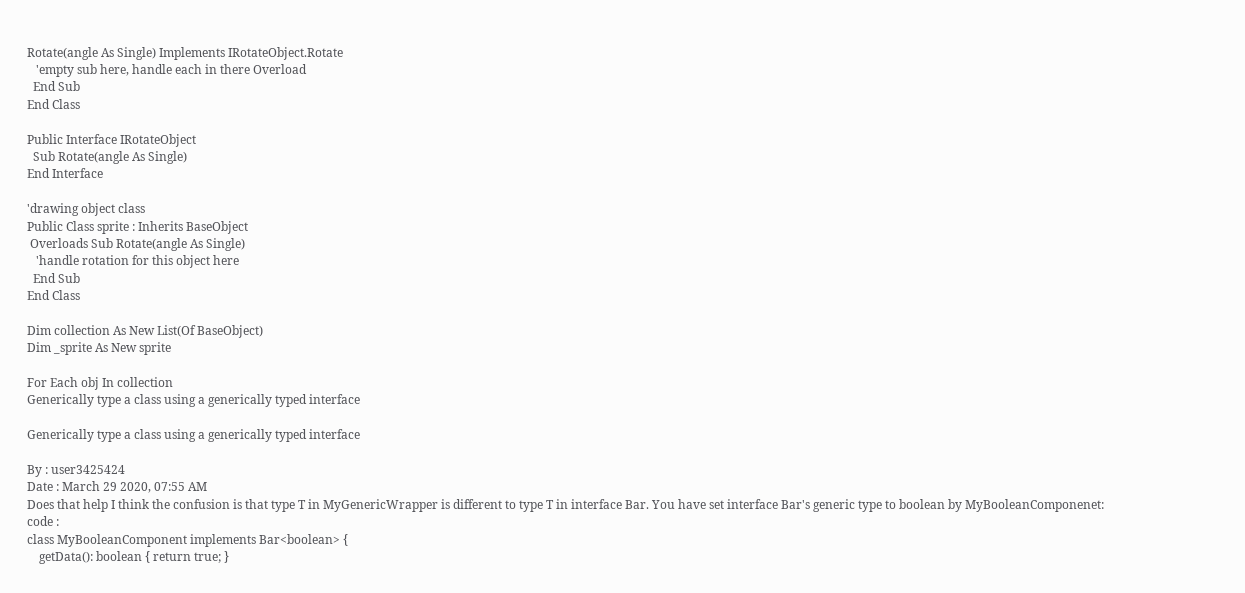Rotate(angle As Single) Implements IRotateObject.Rotate
   'empty sub here, handle each in there Overload
  End Sub
End Class

Public Interface IRotateObject
  Sub Rotate(angle As Single)
End Interface

'drawing object class
Public Class sprite : Inherits BaseObject
 Overloads Sub Rotate(angle As Single)
   'handle rotation for this object here
  End Sub
End Class

Dim collection As New List(Of BaseObject)
Dim _sprite As New sprite

For Each obj In collection
Generically type a class using a generically typed interface

Generically type a class using a generically typed interface

By : user3425424
Date : March 29 2020, 07:55 AM
Does that help I think the confusion is that type T in MyGenericWrapper is different to type T in interface Bar. You have set interface Bar's generic type to boolean by MyBooleanComponenet:
code :
class MyBooleanComponent implements Bar<boolean> {
    getData(): boolean { return true; }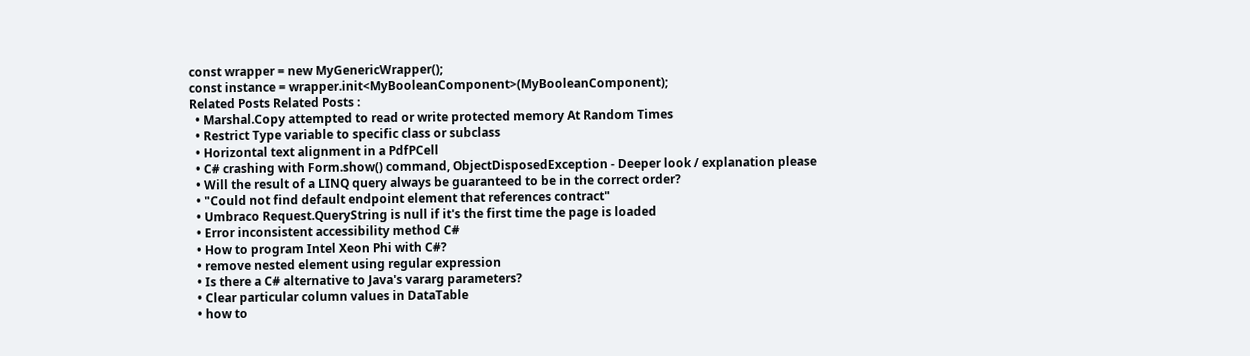const wrapper = new MyGenericWrapper();
const instance = wrapper.init<MyBooleanComponent>(MyBooleanComponent);
Related Posts Related Posts :
  • Marshal.Copy attempted to read or write protected memory At Random Times
  • Restrict Type variable to specific class or subclass
  • Horizontal text alignment in a PdfPCell
  • C# crashing with Form.show() command, ObjectDisposedException - Deeper look / explanation please
  • Will the result of a LINQ query always be guaranteed to be in the correct order?
  • "Could not find default endpoint element that references contract"
  • Umbraco Request.QueryString is null if it's the first time the page is loaded
  • Error inconsistent accessibility method C#
  • How to program Intel Xeon Phi with C#?
  • remove nested element using regular expression
  • Is there a C# alternative to Java's vararg parameters?
  • Clear particular column values in DataTable
  • how to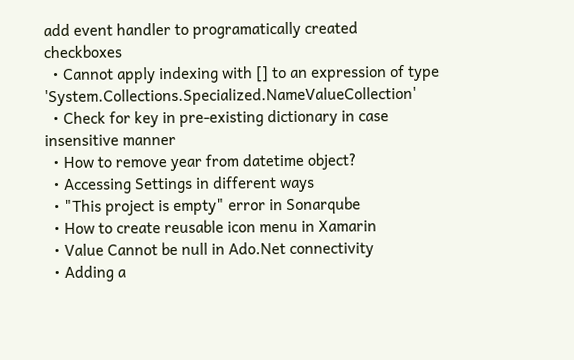add event handler to programatically created checkboxes
  • Cannot apply indexing with [] to an expression of type 'System.Collections.Specialized.NameValueCollection'
  • Check for key in pre-existing dictionary in case insensitive manner
  • How to remove year from datetime object?
  • Accessing Settings in different ways
  • "This project is empty" error in Sonarqube
  • How to create reusable icon menu in Xamarin
  • Value Cannot be null in Ado.Net connectivity
  • Adding a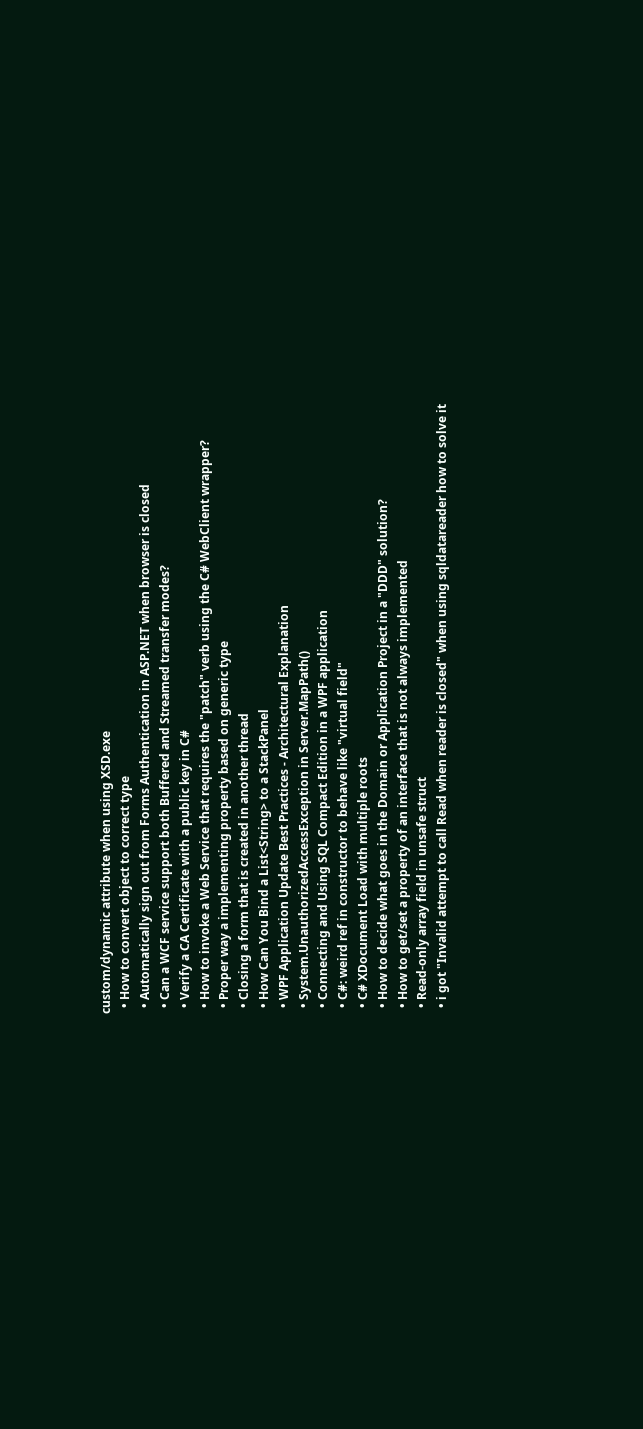custom/dynamic attribute when using XSD.exe
  • How to convert object to correct type
  • Automatically sign out from Forms Authentication in ASP.NET when browser is closed
  • Can a WCF service support both Buffered and Streamed transfer modes?
  • Verify a CA Certificate with a public key in C#
  • How to invoke a Web Service that requires the "patch" verb using the C# WebClient wrapper?
  • Proper way a implementing property based on generic type
  • Closing a form that is created in another thread
  • How Can You Bind a List<String> to a StackPanel
  • WPF Application Update Best Practices - Architectural Explanation
  • System.UnauthorizedAccessException in Server.MapPath()
  • Connecting and Using SQL Compact Edition in a WPF application
  • C#: weird ref in constructor to behave like "virtual field"
  • C# XDocument Load with multiple roots
  • How to decide what goes in the Domain or Application Project in a "DDD" solution?
  • How to get/set a property of an interface that is not always implemented
  • Read-only array field in unsafe struct
  • i got "Invalid attempt to call Read when reader is closed" when using sqldatareader how to solve it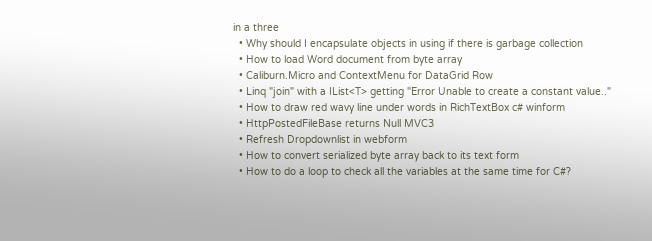in a three
  • Why should I encapsulate objects in using if there is garbage collection
  • How to load Word document from byte array
  • Caliburn.Micro and ContextMenu for DataGrid Row
  • Linq "join" with a IList<T> getting "Error Unable to create a constant value.."
  • How to draw red wavy line under words in RichTextBox c# winform
  • HttpPostedFileBase returns Null MVC3
  • Refresh Dropdownlist in webform
  • How to convert serialized byte array back to its text form
  • How to do a loop to check all the variables at the same time for C#?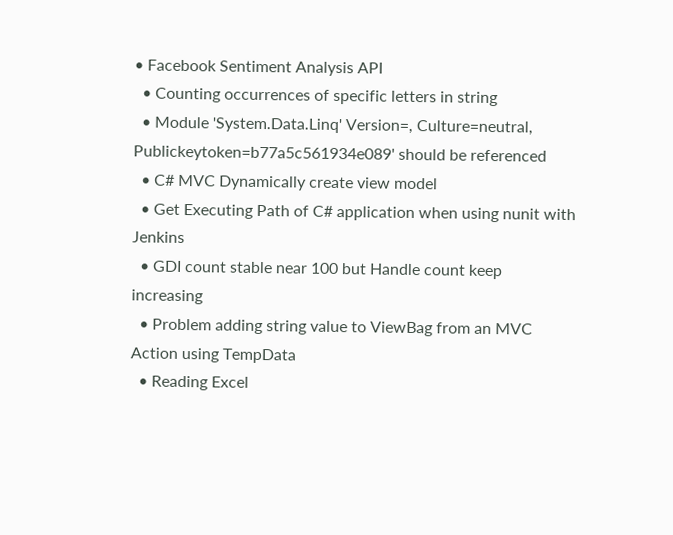• Facebook Sentiment Analysis API
  • Counting occurrences of specific letters in string
  • Module 'System.Data.Linq' Version=, Culture=neutral, Publickeytoken=b77a5c561934e089' should be referenced
  • C# MVC Dynamically create view model
  • Get Executing Path of C# application when using nunit with Jenkins
  • GDI count stable near 100 but Handle count keep increasing
  • Problem adding string value to ViewBag from an MVC Action using TempData
  • Reading Excel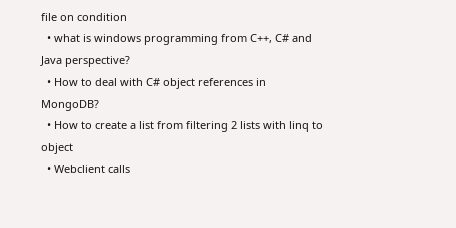file on condition
  • what is windows programming from C++, C# and Java perspective?
  • How to deal with C# object references in MongoDB?
  • How to create a list from filtering 2 lists with linq to object
  • Webclient calls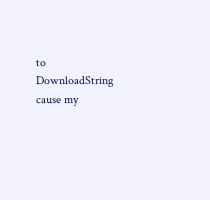to DownloadString cause my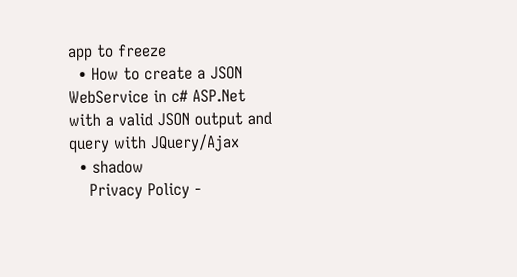app to freeze
  • How to create a JSON WebService in c# ASP.Net with a valid JSON output and query with JQuery/Ajax
  • shadow
    Privacy Policy -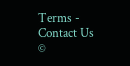Terms - Contact Us ©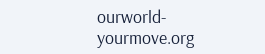ourworld-yourmove.org